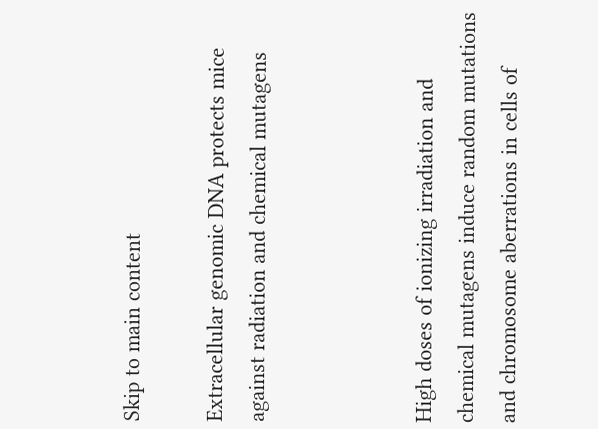Skip to main content

Extracellular genomic DNA protects mice against radiation and chemical mutagens



High doses of ionizing irradiation and chemical mutagens induce random mutations and chromosome aberrations in cells of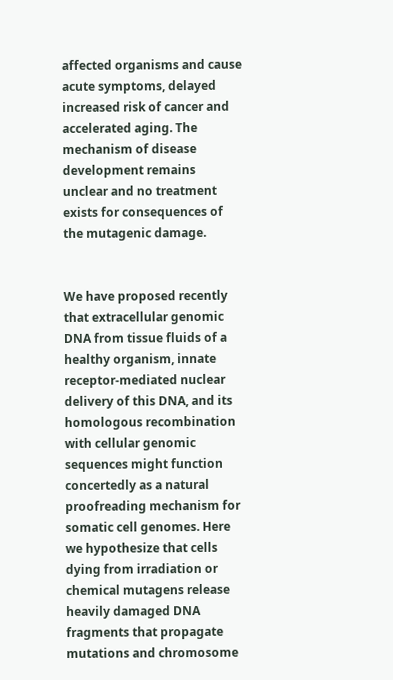affected organisms and cause acute symptoms, delayed increased risk of cancer and accelerated aging. The mechanism of disease development remains unclear and no treatment exists for consequences of the mutagenic damage.


We have proposed recently that extracellular genomic DNA from tissue fluids of a healthy organism, innate receptor-mediated nuclear delivery of this DNA, and its homologous recombination with cellular genomic sequences might function concertedly as a natural proofreading mechanism for somatic cell genomes. Here we hypothesize that cells dying from irradiation or chemical mutagens release heavily damaged DNA fragments that propagate mutations and chromosome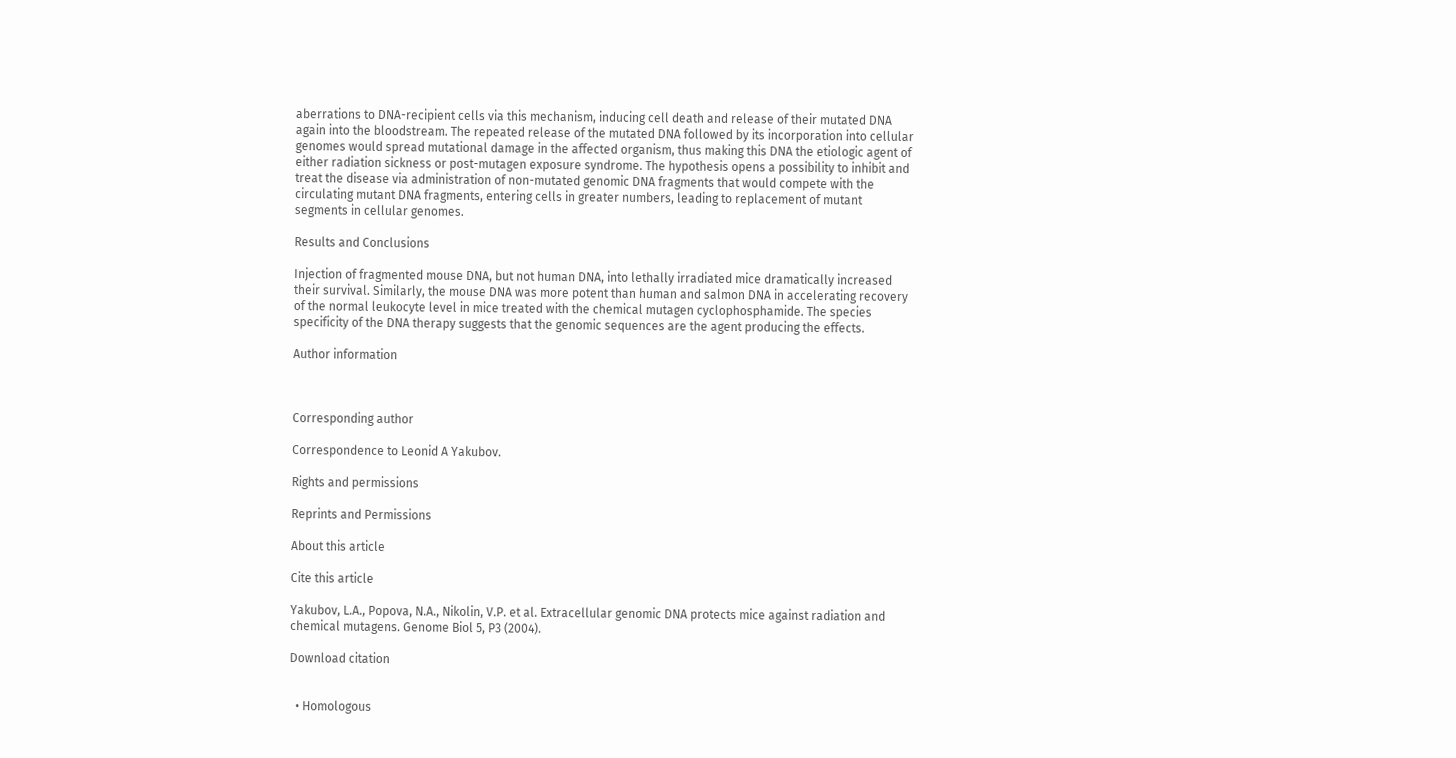aberrations to DNA-recipient cells via this mechanism, inducing cell death and release of their mutated DNA again into the bloodstream. The repeated release of the mutated DNA followed by its incorporation into cellular genomes would spread mutational damage in the affected organism, thus making this DNA the etiologic agent of either radiation sickness or post-mutagen exposure syndrome. The hypothesis opens a possibility to inhibit and treat the disease via administration of non-mutated genomic DNA fragments that would compete with the circulating mutant DNA fragments, entering cells in greater numbers, leading to replacement of mutant segments in cellular genomes.

Results and Conclusions

Injection of fragmented mouse DNA, but not human DNA, into lethally irradiated mice dramatically increased their survival. Similarly, the mouse DNA was more potent than human and salmon DNA in accelerating recovery of the normal leukocyte level in mice treated with the chemical mutagen cyclophosphamide. The species specificity of the DNA therapy suggests that the genomic sequences are the agent producing the effects.

Author information



Corresponding author

Correspondence to Leonid A Yakubov.

Rights and permissions

Reprints and Permissions

About this article

Cite this article

Yakubov, L.A., Popova, N.A., Nikolin, V.P. et al. Extracellular genomic DNA protects mice against radiation and chemical mutagens. Genome Biol 5, P3 (2004).

Download citation


  • Homologous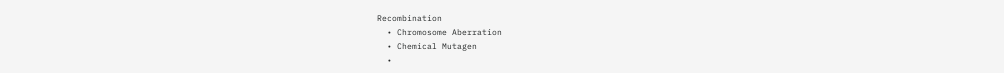Recombination
  • Chromosome Aberration
  • Chemical Mutagen
  •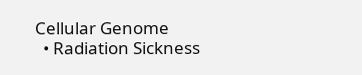Cellular Genome
  • Radiation Sickness